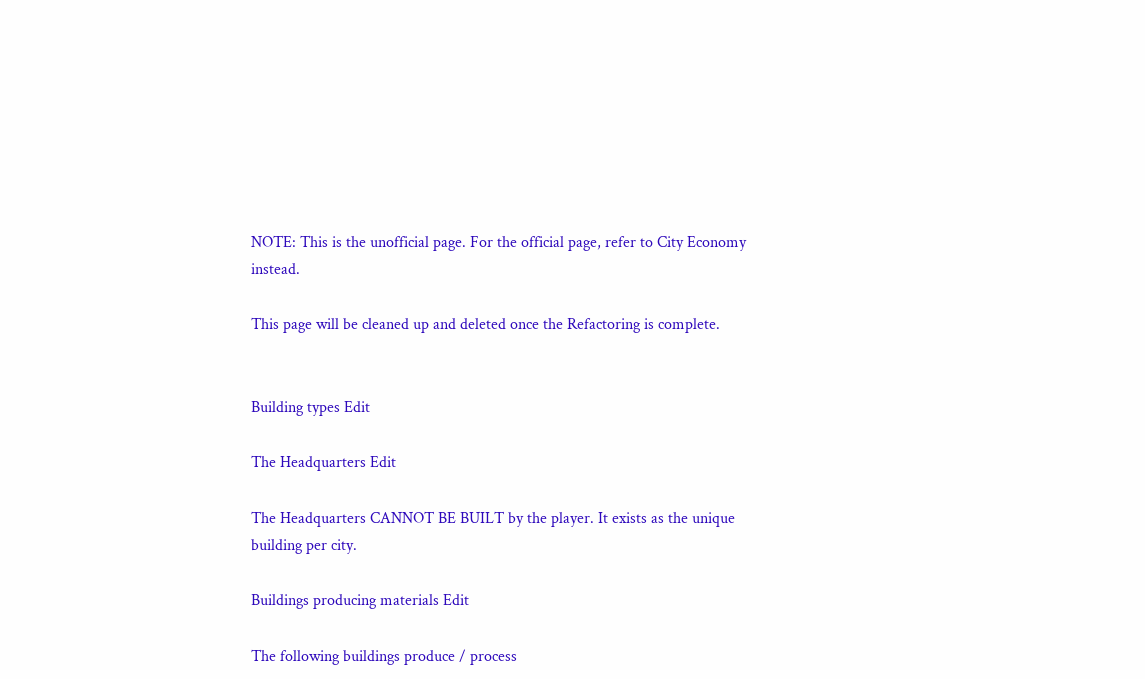NOTE: This is the unofficial page. For the official page, refer to City Economy instead.

This page will be cleaned up and deleted once the Refactoring is complete.


Building types Edit

The Headquarters Edit

The Headquarters CANNOT BE BUILT by the player. It exists as the unique building per city.

Buildings producing materials Edit

The following buildings produce / process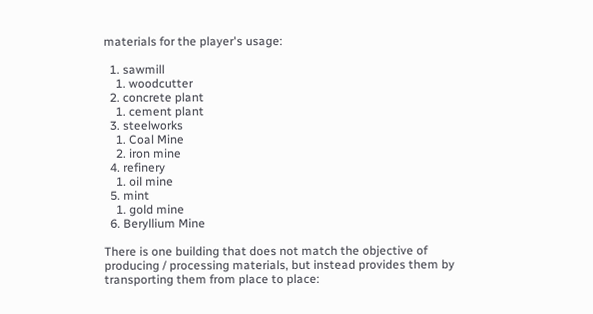materials for the player's usage:

  1. sawmill
    1. woodcutter
  2. concrete plant
    1. cement plant
  3. steelworks
    1. Coal Mine
    2. iron mine
  4. refinery
    1. oil mine
  5. mint
    1. gold mine
  6. Beryllium Mine

There is one building that does not match the objective of producing / processing materials, but instead provides them by transporting them from place to place: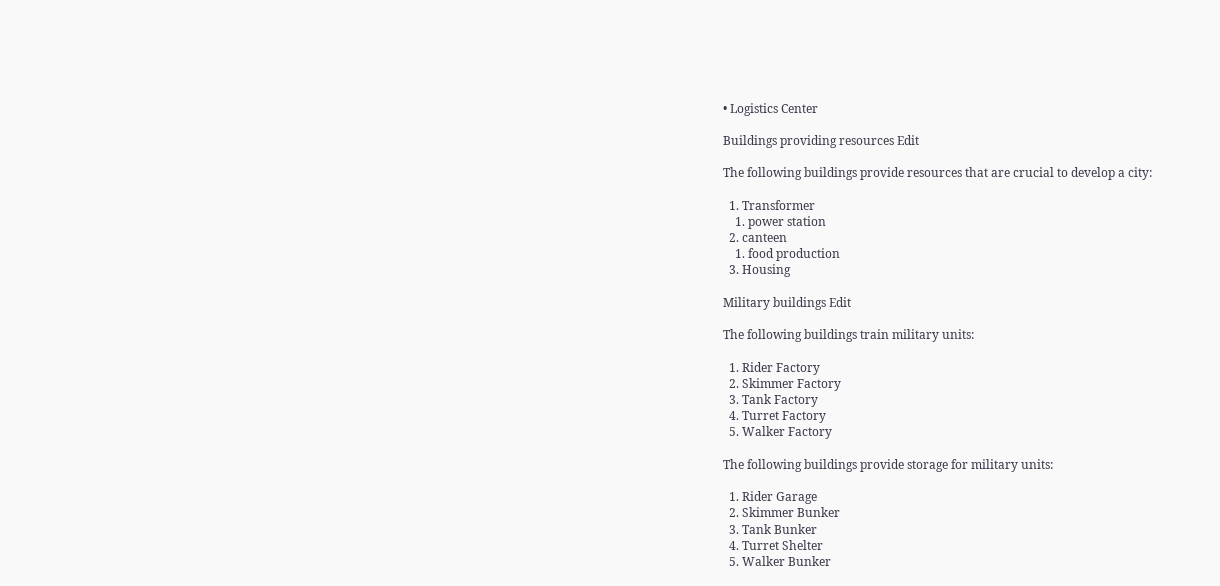• Logistics Center

Buildings providing resources Edit

The following buildings provide resources that are crucial to develop a city:

  1. Transformer
    1. power station
  2. canteen
    1. food production
  3. Housing

Military buildings Edit

The following buildings train military units:

  1. Rider Factory
  2. Skimmer Factory
  3. Tank Factory
  4. Turret Factory
  5. Walker Factory

The following buildings provide storage for military units:

  1. Rider Garage
  2. Skimmer Bunker
  3. Tank Bunker
  4. Turret Shelter
  5. Walker Bunker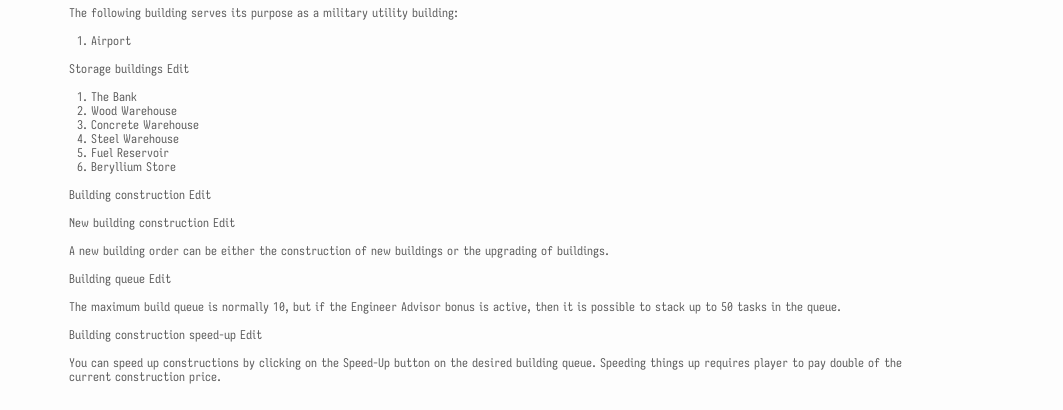The following building serves its purpose as a military utility building:

  1. Airport

Storage buildings Edit

  1. The Bank
  2. Wood Warehouse
  3. Concrete Warehouse
  4. Steel Warehouse
  5. Fuel Reservoir
  6. Beryllium Store

Building construction Edit

New building construction Edit

A new building order can be either the construction of new buildings or the upgrading of buildings.

Building queue Edit

The maximum build queue is normally 10, but if the Engineer Advisor bonus is active, then it is possible to stack up to 50 tasks in the queue.

Building construction speed-up Edit

You can speed up constructions by clicking on the Speed-Up button on the desired building queue. Speeding things up requires player to pay double of the current construction price.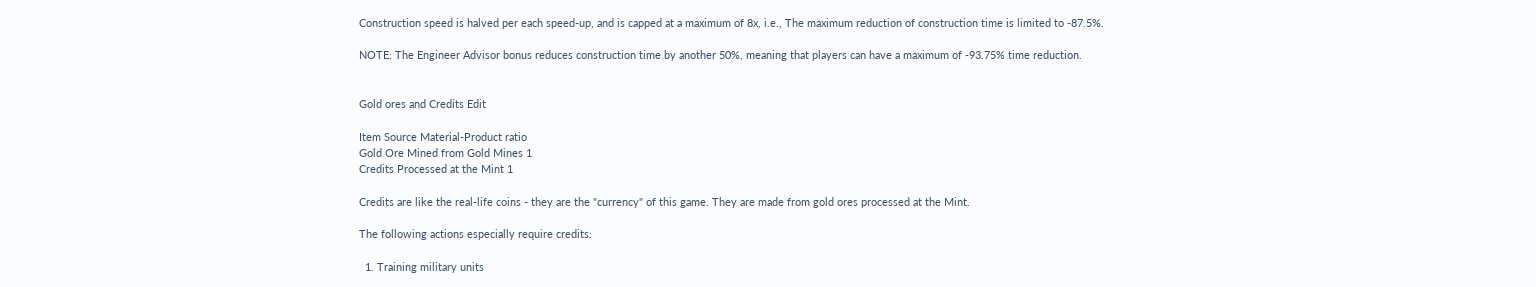Construction speed is halved per each speed-up, and is capped at a maximum of 8x, i.e., The maximum reduction of construction time is limited to -87.5%.

NOTE: The Engineer Advisor bonus reduces construction time by another 50%, meaning that players can have a maximum of -93.75% time reduction.


Gold ores and Credits Edit

Item Source Material-Product ratio
Gold Ore Mined from Gold Mines 1
Credits Processed at the Mint 1

Credits are like the real-life coins - they are the "currency" of this game. They are made from gold ores processed at the Mint.

The following actions especially require credits:

  1. Training military units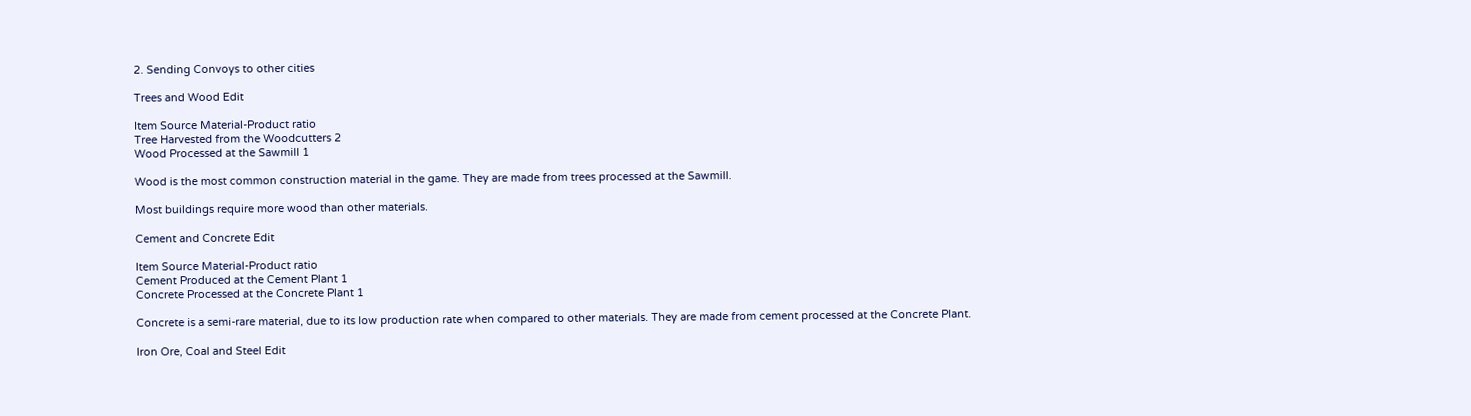2. Sending Convoys to other cities

Trees and Wood Edit

Item Source Material-Product ratio
Tree Harvested from the Woodcutters 2
Wood Processed at the Sawmill 1

Wood is the most common construction material in the game. They are made from trees processed at the Sawmill.

Most buildings require more wood than other materials.

Cement and Concrete Edit

Item Source Material-Product ratio
Cement Produced at the Cement Plant 1
Concrete Processed at the Concrete Plant 1

Concrete is a semi-rare material, due to its low production rate when compared to other materials. They are made from cement processed at the Concrete Plant.

Iron Ore, Coal and Steel Edit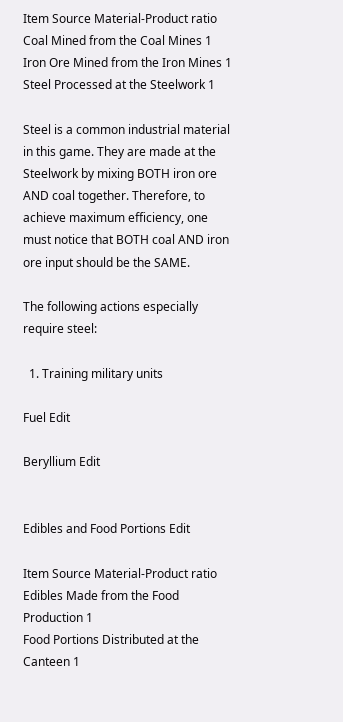Item Source Material-Product ratio
Coal Mined from the Coal Mines 1
Iron Ore Mined from the Iron Mines 1
Steel Processed at the Steelwork 1

Steel is a common industrial material in this game. They are made at the Steelwork by mixing BOTH iron ore AND coal together. Therefore, to achieve maximum efficiency, one must notice that BOTH coal AND iron ore input should be the SAME.

The following actions especially require steel:

  1. Training military units

Fuel Edit

Beryllium Edit


Edibles and Food Portions Edit

Item Source Material-Product ratio
Edibles Made from the Food Production 1
Food Portions Distributed at the Canteen 1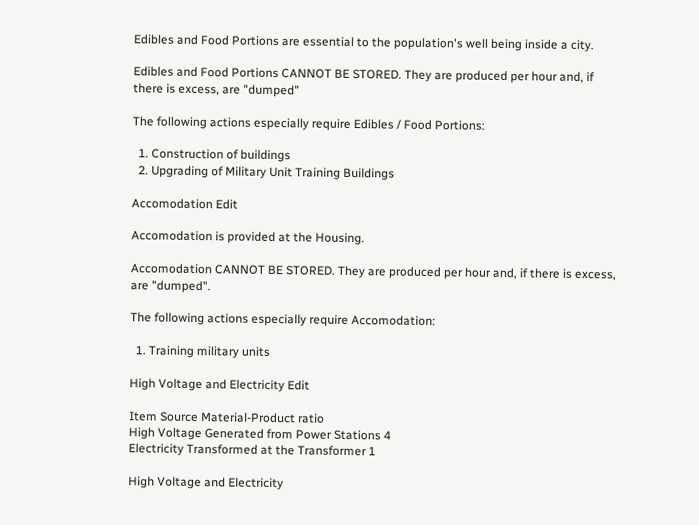Edibles and Food Portions are essential to the population's well being inside a city.

Edibles and Food Portions CANNOT BE STORED. They are produced per hour and, if there is excess, are "dumped"

The following actions especially require Edibles / Food Portions:

  1. Construction of buildings
  2. Upgrading of Military Unit Training Buildings

Accomodation Edit

Accomodation is provided at the Housing.

Accomodation CANNOT BE STORED. They are produced per hour and, if there is excess, are "dumped".

The following actions especially require Accomodation:

  1. Training military units

High Voltage and Electricity Edit

Item Source Material-Product ratio
High Voltage Generated from Power Stations 4
Electricity Transformed at the Transformer 1

High Voltage and Electricity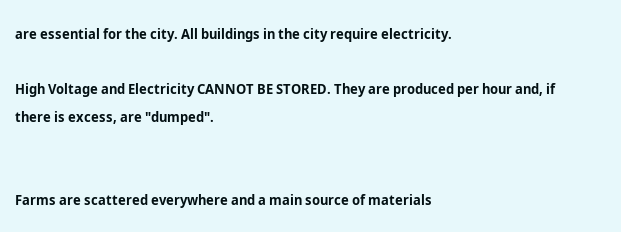are essential for the city. All buildings in the city require electricity.

High Voltage and Electricity CANNOT BE STORED. They are produced per hour and, if there is excess, are "dumped".


Farms are scattered everywhere and a main source of materials